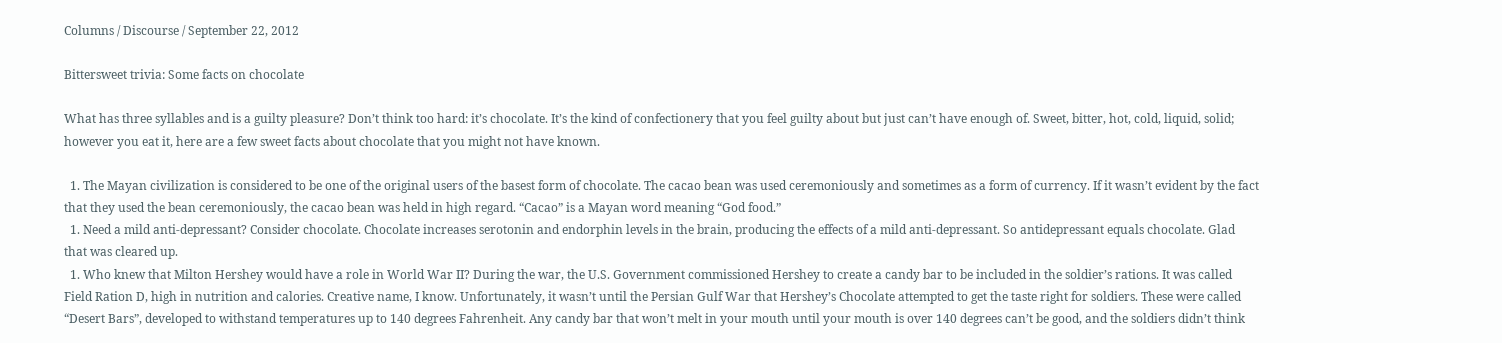Columns / Discourse / September 22, 2012

Bittersweet trivia: Some facts on chocolate

What has three syllables and is a guilty pleasure? Don’t think too hard: it’s chocolate. It’s the kind of confectionery that you feel guilty about but just can’t have enough of. Sweet, bitter, hot, cold, liquid, solid; however you eat it, here are a few sweet facts about chocolate that you might not have known.

  1. The Mayan civilization is considered to be one of the original users of the basest form of chocolate. The cacao bean was used ceremoniously and sometimes as a form of currency. If it wasn’t evident by the fact that they used the bean ceremoniously, the cacao bean was held in high regard. “Cacao” is a Mayan word meaning “God food.”
  1. Need a mild anti-depressant? Consider chocolate. Chocolate increases serotonin and endorphin levels in the brain, producing the effects of a mild anti-depressant. So antidepressant equals chocolate. Glad that was cleared up.
  1. Who knew that Milton Hershey would have a role in World War II? During the war, the U.S. Government commissioned Hershey to create a candy bar to be included in the soldier’s rations. It was called Field Ration D, high in nutrition and calories. Creative name, I know. Unfortunately, it wasn’t until the Persian Gulf War that Hershey’s Chocolate attempted to get the taste right for soldiers. These were called “Desert Bars”, developed to withstand temperatures up to 140 degrees Fahrenheit. Any candy bar that won’t melt in your mouth until your mouth is over 140 degrees can’t be good, and the soldiers didn’t think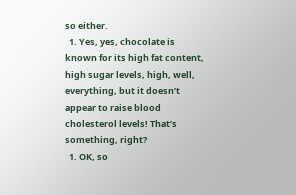so either.
  1. Yes, yes, chocolate is known for its high fat content, high sugar levels, high, well, everything, but it doesn’t appear to raise blood cholesterol levels! That’s something, right?
  1. OK, so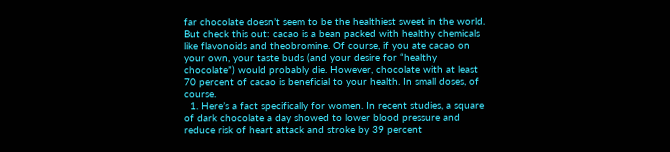far chocolate doesn’t seem to be the healthiest sweet in the world. But check this out: cacao is a bean packed with healthy chemicals like flavonoids and theobromine. Of course, if you ate cacao on your own, your taste buds (and your desire for “healthy chocolate”) would probably die. However, chocolate with at least 70 percent of cacao is beneficial to your health. In small doses, of course.
  1. Here’s a fact specifically for women. In recent studies, a square of dark chocolate a day showed to lower blood pressure and reduce risk of heart attack and stroke by 39 percent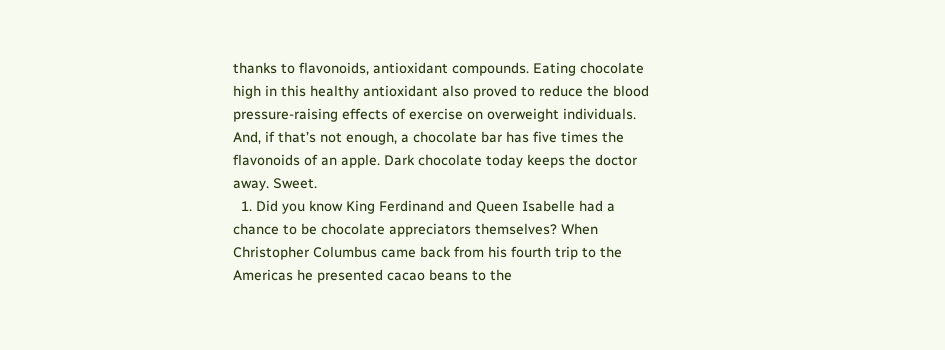thanks to flavonoids, antioxidant compounds. Eating chocolate high in this healthy antioxidant also proved to reduce the blood pressure-raising effects of exercise on overweight individuals. And, if that’s not enough, a chocolate bar has five times the flavonoids of an apple. Dark chocolate today keeps the doctor away. Sweet.
  1. Did you know King Ferdinand and Queen Isabelle had a chance to be chocolate appreciators themselves? When Christopher Columbus came back from his fourth trip to the Americas he presented cacao beans to the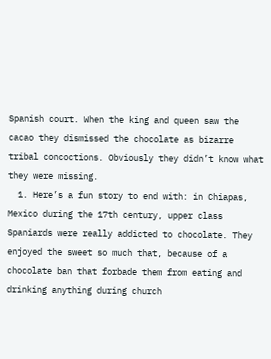Spanish court. When the king and queen saw the cacao they dismissed the chocolate as bizarre tribal concoctions. Obviously they didn’t know what they were missing.
  1. Here’s a fun story to end with: in Chiapas, Mexico during the 17th century, upper class Spaniards were really addicted to chocolate. They enjoyed the sweet so much that, because of a chocolate ban that forbade them from eating and drinking anything during church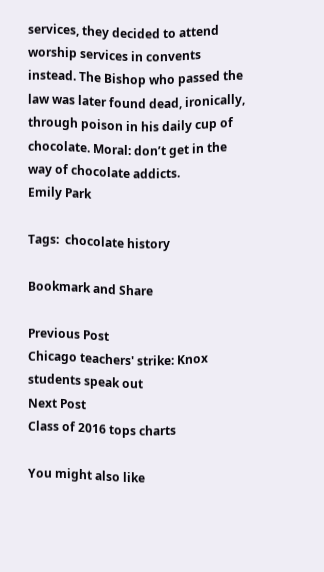services, they decided to attend worship services in convents instead. The Bishop who passed the law was later found dead, ironically, through poison in his daily cup of chocolate. Moral: don’t get in the way of chocolate addicts.
Emily Park

Tags:  chocolate history

Bookmark and Share

Previous Post
Chicago teachers' strike: Knox students speak out
Next Post
Class of 2016 tops charts

You might also like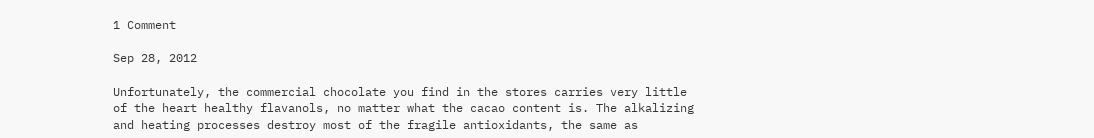1 Comment

Sep 28, 2012

Unfortunately, the commercial chocolate you find in the stores carries very little of the heart healthy flavanols, no matter what the cacao content is. The alkalizing and heating processes destroy most of the fragile antioxidants, the same as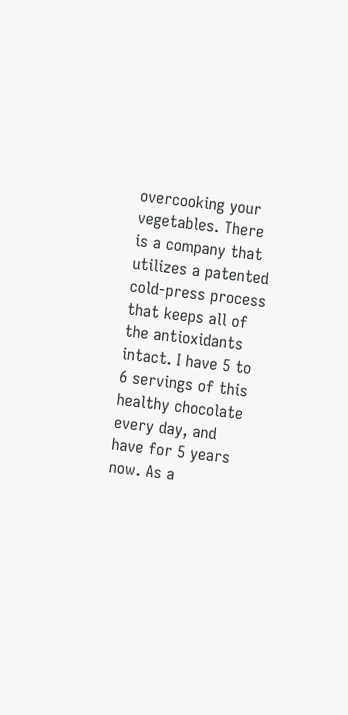overcooking your vegetables. There is a company that utilizes a patented cold-press process that keeps all of the antioxidants intact. I have 5 to 6 servings of this healthy chocolate every day, and have for 5 years now. As a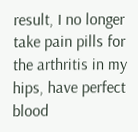result, I no longer take pain pills for the arthritis in my hips, have perfect blood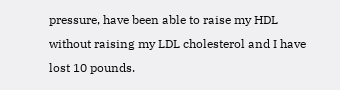pressure, have been able to raise my HDL without raising my LDL cholesterol and I have lost 10 pounds.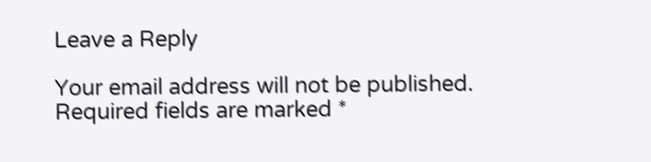Leave a Reply

Your email address will not be published. Required fields are marked *